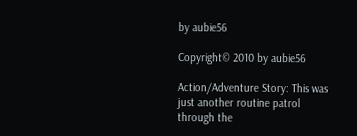by aubie56

Copyright© 2010 by aubie56

Action/Adventure Story: This was just another routine patrol through the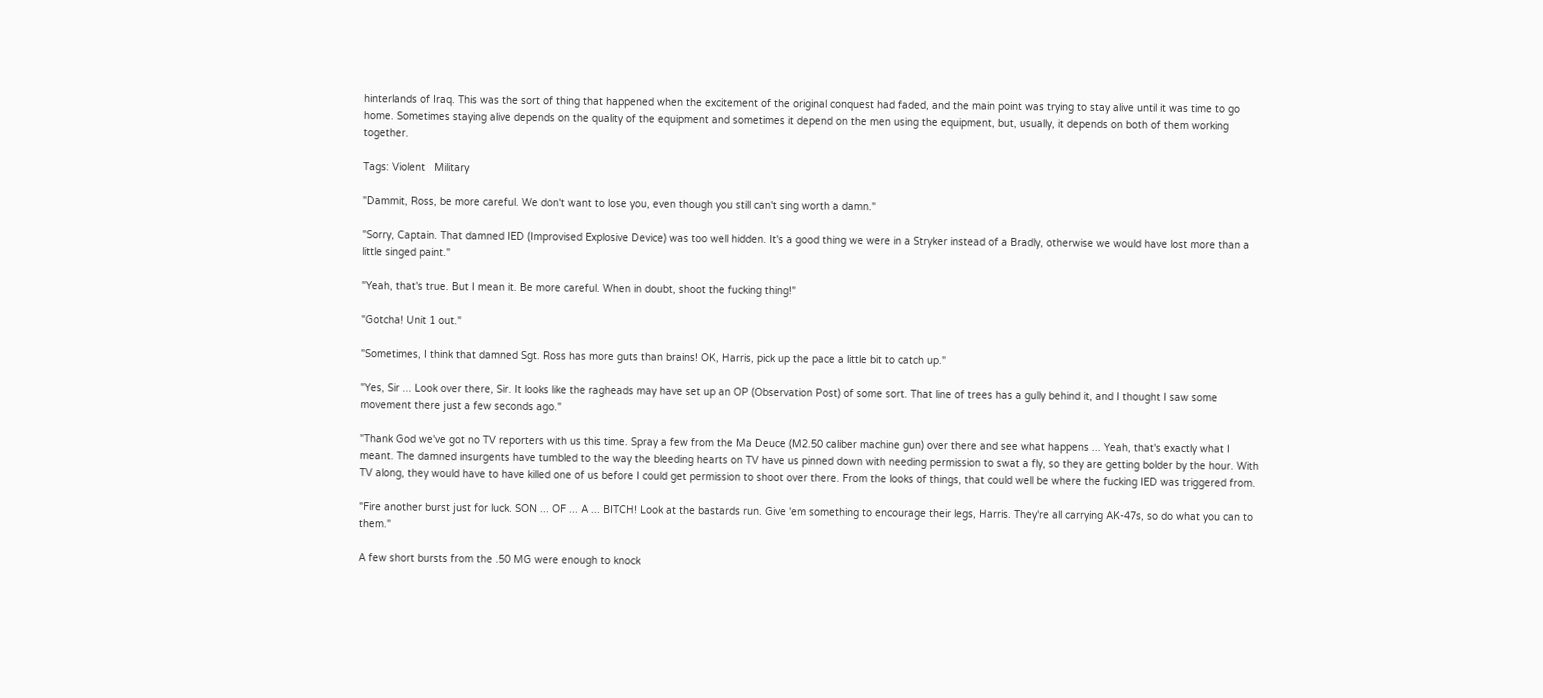hinterlands of Iraq. This was the sort of thing that happened when the excitement of the original conquest had faded, and the main point was trying to stay alive until it was time to go home. Sometimes staying alive depends on the quality of the equipment and sometimes it depend on the men using the equipment, but, usually, it depends on both of them working together.

Tags: Violent   Military

"Dammit, Ross, be more careful. We don't want to lose you, even though you still can't sing worth a damn."

"Sorry, Captain. That damned IED (Improvised Explosive Device) was too well hidden. It's a good thing we were in a Stryker instead of a Bradly, otherwise we would have lost more than a little singed paint."

"Yeah, that's true. But I mean it. Be more careful. When in doubt, shoot the fucking thing!"

"Gotcha! Unit 1 out."

"Sometimes, I think that damned Sgt. Ross has more guts than brains! OK, Harris, pick up the pace a little bit to catch up."

"Yes, Sir ... Look over there, Sir. It looks like the ragheads may have set up an OP (Observation Post) of some sort. That line of trees has a gully behind it, and I thought I saw some movement there just a few seconds ago."

"Thank God we've got no TV reporters with us this time. Spray a few from the Ma Deuce (M2.50 caliber machine gun) over there and see what happens ... Yeah, that's exactly what I meant. The damned insurgents have tumbled to the way the bleeding hearts on TV have us pinned down with needing permission to swat a fly, so they are getting bolder by the hour. With TV along, they would have to have killed one of us before I could get permission to shoot over there. From the looks of things, that could well be where the fucking IED was triggered from.

"Fire another burst just for luck. SON ... OF ... A ... BITCH! Look at the bastards run. Give 'em something to encourage their legs, Harris. They're all carrying AK-47s, so do what you can to them."

A few short bursts from the .50 MG were enough to knock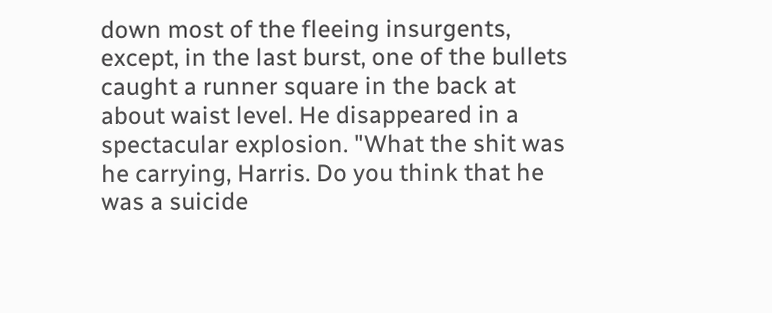down most of the fleeing insurgents, except, in the last burst, one of the bullets caught a runner square in the back at about waist level. He disappeared in a spectacular explosion. "What the shit was he carrying, Harris. Do you think that he was a suicide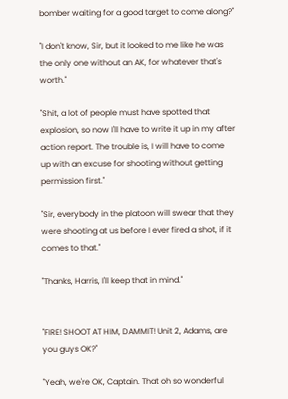bomber waiting for a good target to come along?"

"I don't know, Sir, but it looked to me like he was the only one without an AK, for whatever that's worth."

"Shit, a lot of people must have spotted that explosion, so now I'll have to write it up in my after action report. The trouble is, I will have to come up with an excuse for shooting without getting permission first."

"Sir, everybody in the platoon will swear that they were shooting at us before I ever fired a shot, if it comes to that."

"Thanks, Harris, I'll keep that in mind."


"FIRE! SHOOT AT HIM, DAMMIT! Unit 2, Adams, are you guys OK?"

"Yeah, we're OK, Captain. That oh so wonderful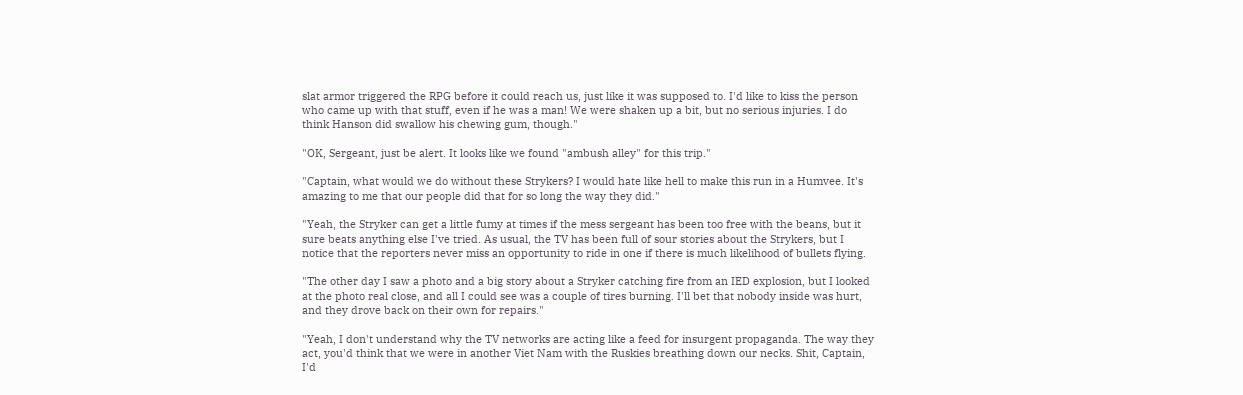slat armor triggered the RPG before it could reach us, just like it was supposed to. I'd like to kiss the person who came up with that stuff, even if he was a man! We were shaken up a bit, but no serious injuries. I do think Hanson did swallow his chewing gum, though."

"OK, Sergeant, just be alert. It looks like we found "ambush alley" for this trip."

"Captain, what would we do without these Strykers? I would hate like hell to make this run in a Humvee. It's amazing to me that our people did that for so long the way they did."

"Yeah, the Stryker can get a little fumy at times if the mess sergeant has been too free with the beans, but it sure beats anything else I've tried. As usual, the TV has been full of sour stories about the Strykers, but I notice that the reporters never miss an opportunity to ride in one if there is much likelihood of bullets flying.

"The other day I saw a photo and a big story about a Stryker catching fire from an IED explosion, but I looked at the photo real close, and all I could see was a couple of tires burning. I'll bet that nobody inside was hurt, and they drove back on their own for repairs."

"Yeah, I don't understand why the TV networks are acting like a feed for insurgent propaganda. The way they act, you'd think that we were in another Viet Nam with the Ruskies breathing down our necks. Shit, Captain, I'd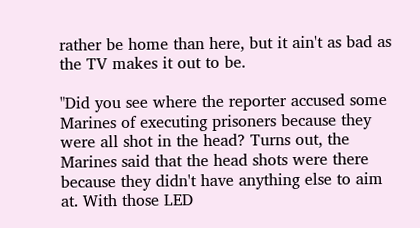rather be home than here, but it ain't as bad as the TV makes it out to be.

"Did you see where the reporter accused some Marines of executing prisoners because they were all shot in the head? Turns out, the Marines said that the head shots were there because they didn't have anything else to aim at. With those LED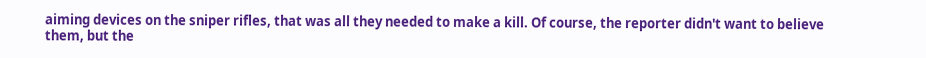aiming devices on the sniper rifles, that was all they needed to make a kill. Of course, the reporter didn't want to believe them, but the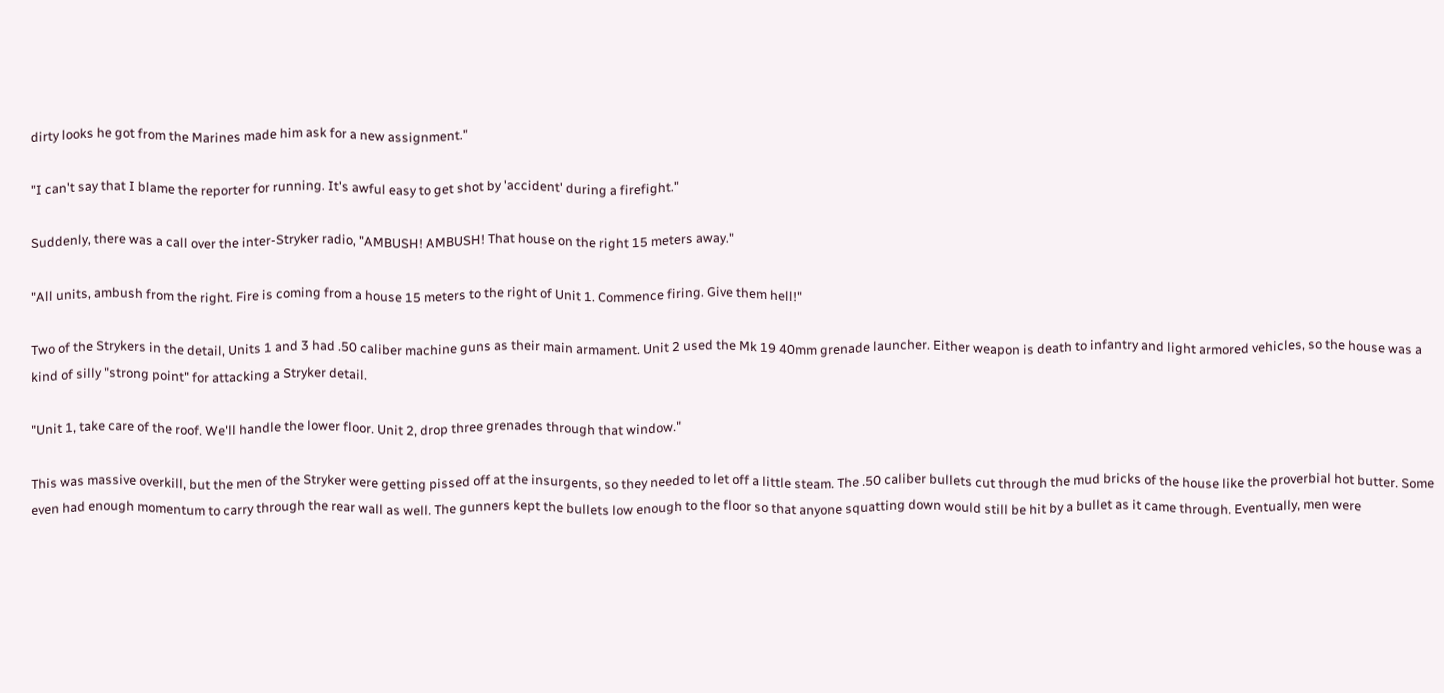dirty looks he got from the Marines made him ask for a new assignment."

"I can't say that I blame the reporter for running. It's awful easy to get shot by 'accident' during a firefight."

Suddenly, there was a call over the inter-Stryker radio, "AMBUSH! AMBUSH! That house on the right 15 meters away."

"All units, ambush from the right. Fire is coming from a house 15 meters to the right of Unit 1. Commence firing. Give them hell!"

Two of the Strykers in the detail, Units 1 and 3 had .50 caliber machine guns as their main armament. Unit 2 used the Mk 19 40mm grenade launcher. Either weapon is death to infantry and light armored vehicles, so the house was a kind of silly "strong point" for attacking a Stryker detail.

"Unit 1, take care of the roof. We'll handle the lower floor. Unit 2, drop three grenades through that window."

This was massive overkill, but the men of the Stryker were getting pissed off at the insurgents, so they needed to let off a little steam. The .50 caliber bullets cut through the mud bricks of the house like the proverbial hot butter. Some even had enough momentum to carry through the rear wall as well. The gunners kept the bullets low enough to the floor so that anyone squatting down would still be hit by a bullet as it came through. Eventually, men were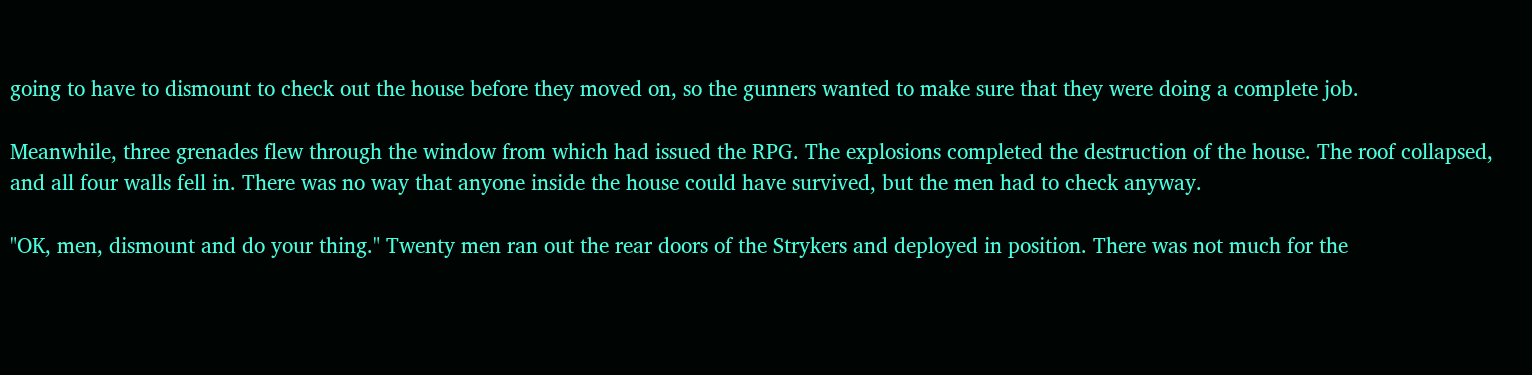going to have to dismount to check out the house before they moved on, so the gunners wanted to make sure that they were doing a complete job.

Meanwhile, three grenades flew through the window from which had issued the RPG. The explosions completed the destruction of the house. The roof collapsed, and all four walls fell in. There was no way that anyone inside the house could have survived, but the men had to check anyway.

"OK, men, dismount and do your thing." Twenty men ran out the rear doors of the Strykers and deployed in position. There was not much for the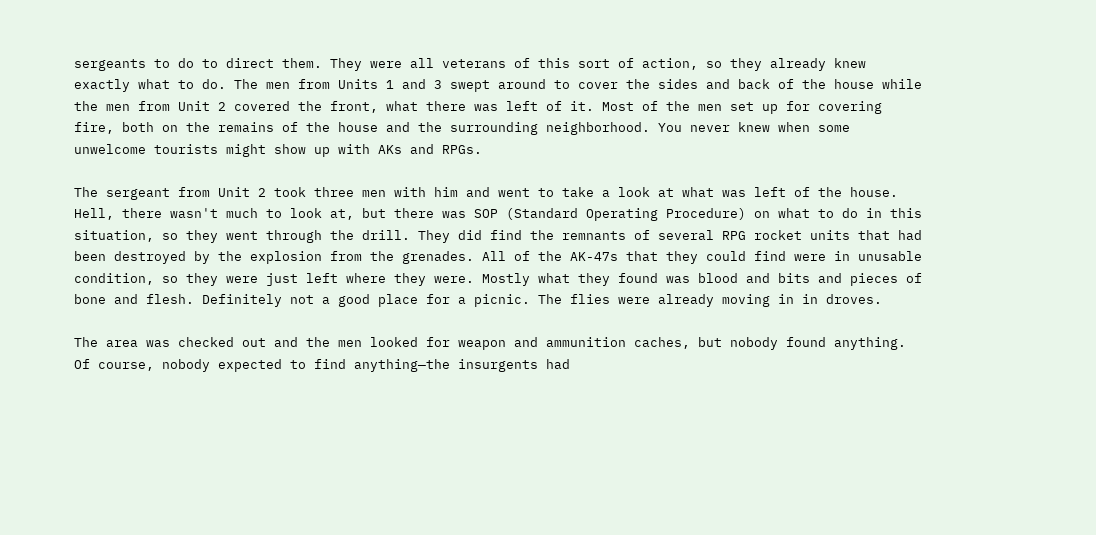sergeants to do to direct them. They were all veterans of this sort of action, so they already knew exactly what to do. The men from Units 1 and 3 swept around to cover the sides and back of the house while the men from Unit 2 covered the front, what there was left of it. Most of the men set up for covering fire, both on the remains of the house and the surrounding neighborhood. You never knew when some unwelcome tourists might show up with AKs and RPGs.

The sergeant from Unit 2 took three men with him and went to take a look at what was left of the house. Hell, there wasn't much to look at, but there was SOP (Standard Operating Procedure) on what to do in this situation, so they went through the drill. They did find the remnants of several RPG rocket units that had been destroyed by the explosion from the grenades. All of the AK-47s that they could find were in unusable condition, so they were just left where they were. Mostly what they found was blood and bits and pieces of bone and flesh. Definitely not a good place for a picnic. The flies were already moving in in droves.

The area was checked out and the men looked for weapon and ammunition caches, but nobody found anything. Of course, nobody expected to find anything—the insurgents had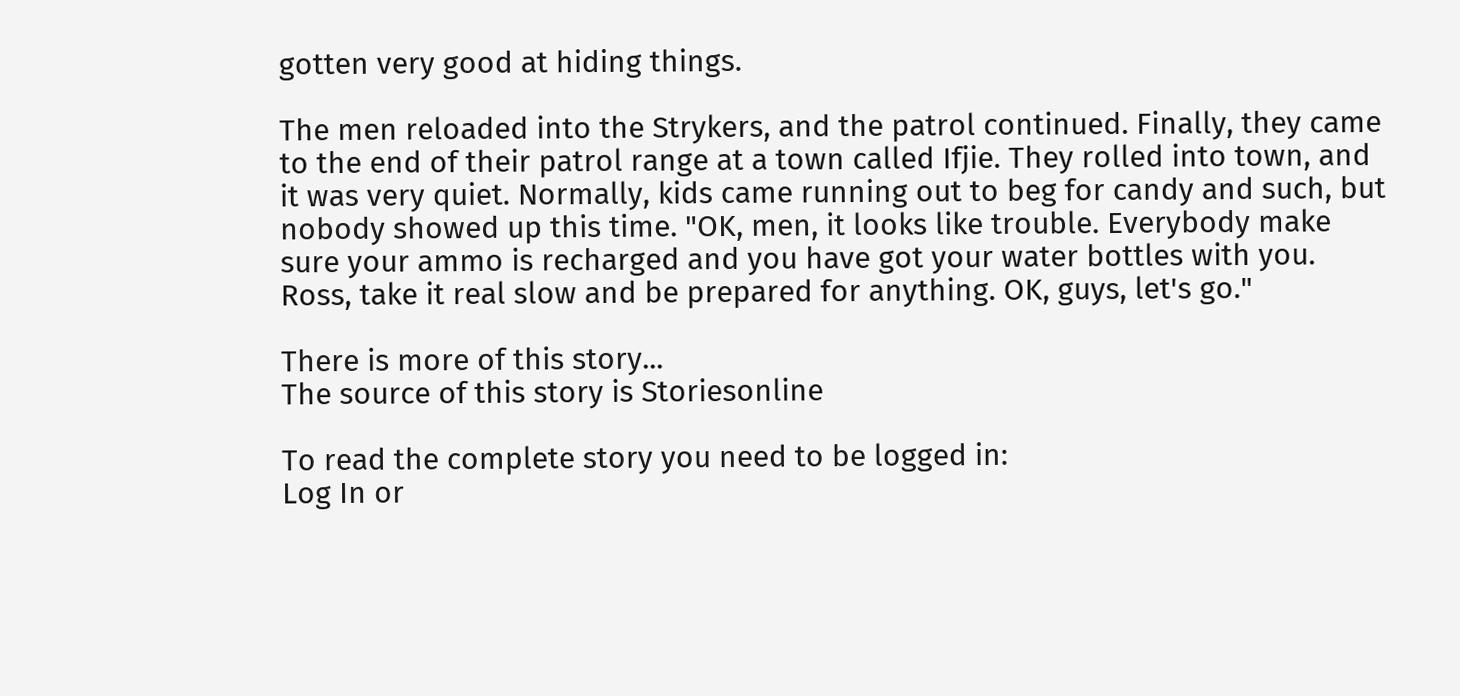gotten very good at hiding things.

The men reloaded into the Strykers, and the patrol continued. Finally, they came to the end of their patrol range at a town called Ifjie. They rolled into town, and it was very quiet. Normally, kids came running out to beg for candy and such, but nobody showed up this time. "OK, men, it looks like trouble. Everybody make sure your ammo is recharged and you have got your water bottles with you. Ross, take it real slow and be prepared for anything. OK, guys, let's go."

There is more of this story...
The source of this story is Storiesonline

To read the complete story you need to be logged in:
Log In or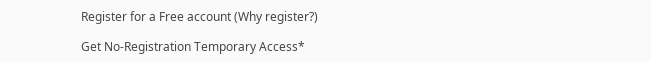Register for a Free account (Why register?)

Get No-Registration Temporary Access*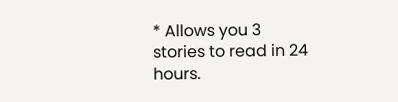* Allows you 3 stories to read in 24 hours.